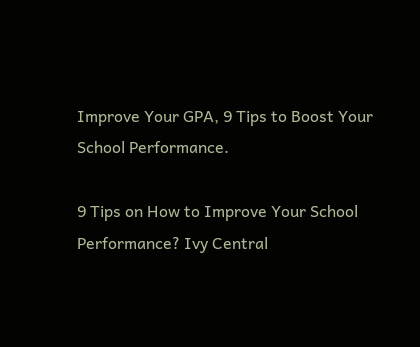Improve Your GPA, 9 Tips to Boost Your School Performance.

9 Tips on How to Improve Your School Performance? Ivy Central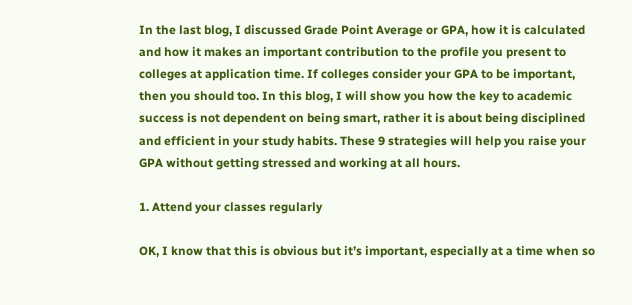In the last blog, I discussed Grade Point Average or GPA, how it is calculated and how it makes an important contribution to the profile you present to colleges at application time. If colleges consider your GPA to be important, then you should too. In this blog, I will show you how the key to academic success is not dependent on being smart, rather it is about being disciplined and efficient in your study habits. These 9 strategies will help you raise your GPA without getting stressed and working at all hours.

1. Attend your classes regularly

OK, I know that this is obvious but it’s important, especially at a time when so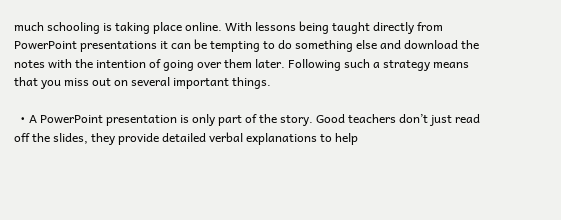much schooling is taking place online. With lessons being taught directly from PowerPoint presentations it can be tempting to do something else and download the notes with the intention of going over them later. Following such a strategy means that you miss out on several important things.

  • A PowerPoint presentation is only part of the story. Good teachers don’t just read off the slides, they provide detailed verbal explanations to help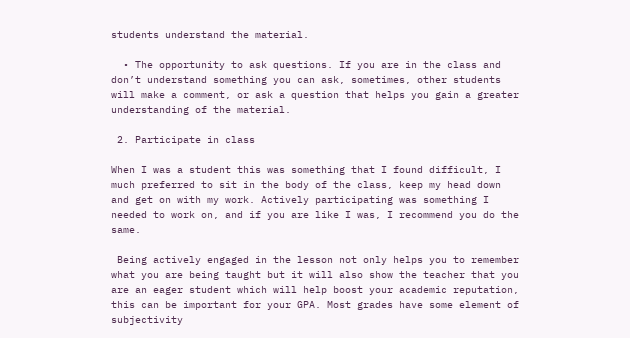students understand the material.

  • The opportunity to ask questions. If you are in the class and don’t understand something you can ask, sometimes, other students will make a comment, or ask a question that helps you gain a greater understanding of the material.

 2. Participate in class

When I was a student this was something that I found difficult, I much preferred to sit in the body of the class, keep my head down and get on with my work. Actively participating was something I needed to work on, and if you are like I was, I recommend you do the same.

 Being actively engaged in the lesson not only helps you to remember what you are being taught but it will also show the teacher that you are an eager student which will help boost your academic reputation, this can be important for your GPA. Most grades have some element of subjectivity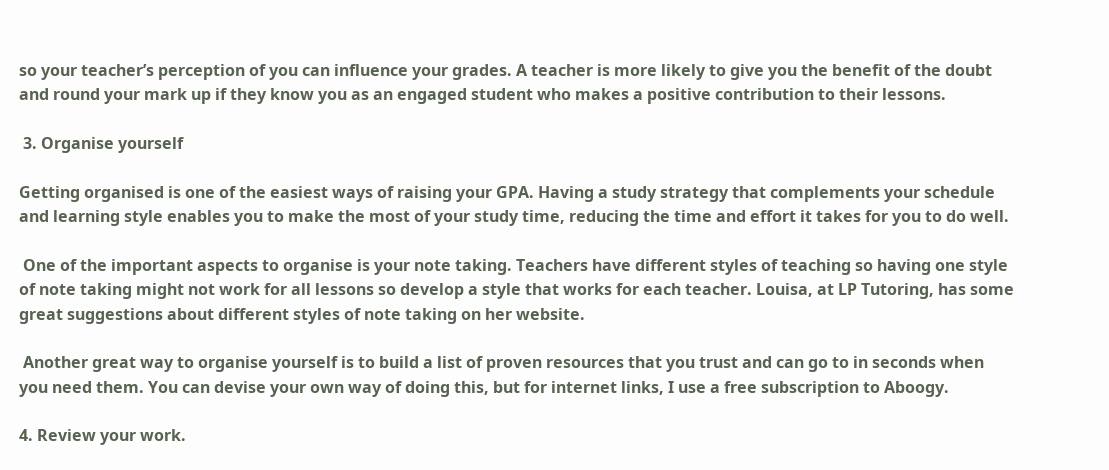so your teacher’s perception of you can influence your grades. A teacher is more likely to give you the benefit of the doubt and round your mark up if they know you as an engaged student who makes a positive contribution to their lessons.

 3. Organise yourself

Getting organised is one of the easiest ways of raising your GPA. Having a study strategy that complements your schedule and learning style enables you to make the most of your study time, reducing the time and effort it takes for you to do well.

 One of the important aspects to organise is your note taking. Teachers have different styles of teaching so having one style of note taking might not work for all lessons so develop a style that works for each teacher. Louisa, at LP Tutoring, has some great suggestions about different styles of note taking on her website.

 Another great way to organise yourself is to build a list of proven resources that you trust and can go to in seconds when you need them. You can devise your own way of doing this, but for internet links, I use a free subscription to Aboogy.

4. Review your work.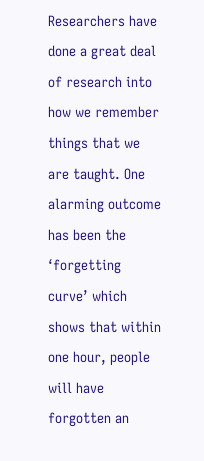Researchers have done a great deal of research into how we remember things that we are taught. One alarming outcome has been the ‘forgetting curve’ which shows that within one hour, people will have forgotten an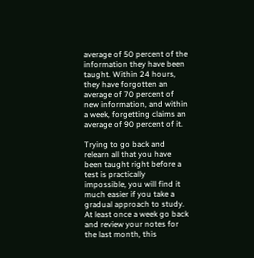average of 50 percent of the information they have been taught. Within 24 hours, they have forgotten an average of 70 percent of new information, and within a week, forgetting claims an average of 90 percent of it.

Trying to go back and relearn all that you have been taught right before a test is practically impossible, you will find it much easier if you take a gradual approach to study. At least once a week go back and review your notes for the last month, this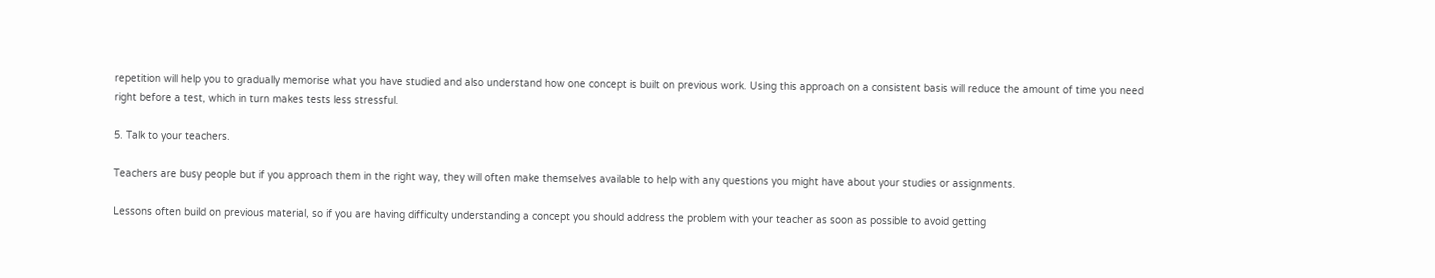repetition will help you to gradually memorise what you have studied and also understand how one concept is built on previous work. Using this approach on a consistent basis will reduce the amount of time you need right before a test, which in turn makes tests less stressful.

5. Talk to your teachers.

Teachers are busy people but if you approach them in the right way, they will often make themselves available to help with any questions you might have about your studies or assignments.

Lessons often build on previous material, so if you are having difficulty understanding a concept you should address the problem with your teacher as soon as possible to avoid getting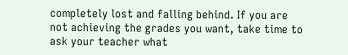completely lost and falling behind. If you are not achieving the grades you want, take time to ask your teacher what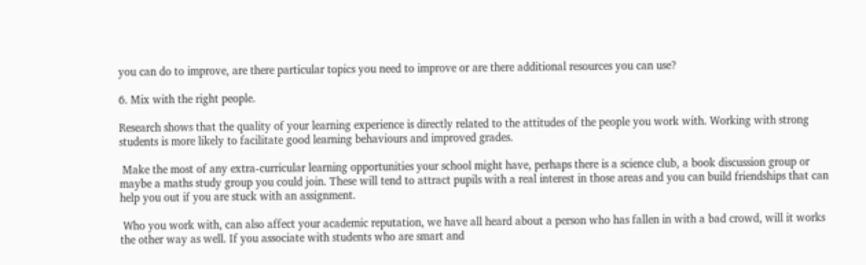you can do to improve, are there particular topics you need to improve or are there additional resources you can use?

6. Mix with the right people.

Research shows that the quality of your learning experience is directly related to the attitudes of the people you work with. Working with strong students is more likely to facilitate good learning behaviours and improved grades.

 Make the most of any extra-curricular learning opportunities your school might have, perhaps there is a science club, a book discussion group or maybe a maths study group you could join. These will tend to attract pupils with a real interest in those areas and you can build friendships that can help you out if you are stuck with an assignment.

 Who you work with, can also affect your academic reputation, we have all heard about a person who has fallen in with a bad crowd, will it works the other way as well. If you associate with students who are smart and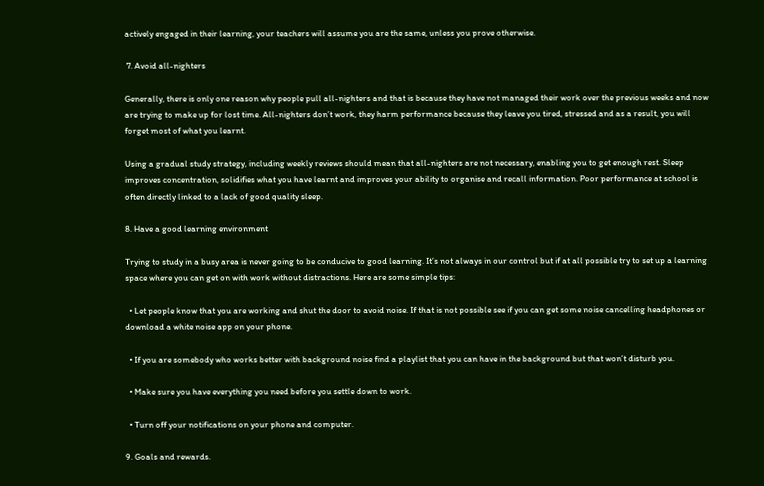actively engaged in their learning, your teachers will assume you are the same, unless you prove otherwise.

 7. Avoid all-nighters

Generally, there is only one reason why people pull all-nighters and that is because they have not managed their work over the previous weeks and now are trying to make up for lost time. All-nighters don’t work, they harm performance because they leave you tired, stressed and as a result, you will forget most of what you learnt.

Using a gradual study strategy, including weekly reviews should mean that all-nighters are not necessary, enabling you to get enough rest. Sleep improves concentration, solidifies what you have learnt and improves your ability to organise and recall information. Poor performance at school is often directly linked to a lack of good quality sleep.

8. Have a good learning environment

Trying to study in a busy area is never going to be conducive to good learning. It’s not always in our control but if at all possible try to set up a learning space where you can get on with work without distractions. Here are some simple tips:

  • Let people know that you are working and shut the door to avoid noise. If that is not possible see if you can get some noise cancelling headphones or download a white noise app on your phone.

  • If you are somebody who works better with background noise find a playlist that you can have in the background but that won’t disturb you.

  • Make sure you have everything you need before you settle down to work.

  • Turn off your notifications on your phone and computer.

9. Goals and rewards.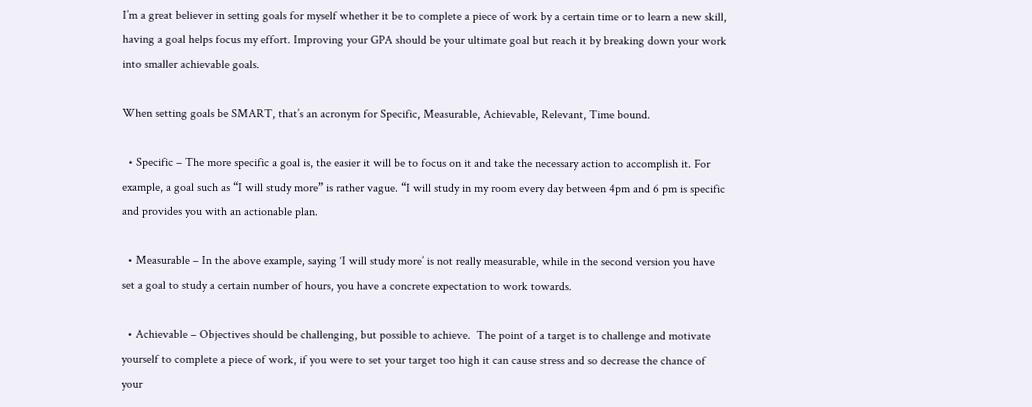I’m a great believer in setting goals for myself whether it be to complete a piece of work by a certain time or to learn a new skill, having a goal helps focus my effort. Improving your GPA should be your ultimate goal but reach it by breaking down your work into smaller achievable goals.

When setting goals be SMART, that’s an acronym for Specific, Measurable, Achievable, Relevant, Time bound.

  • Specific – The more specific a goal is, the easier it will be to focus on it and take the necessary action to accomplish it. For example, a goal such as “I will study more” is rather vague. “I will study in my room every day between 4pm and 6 pm is specific and provides you with an actionable plan.

  • Measurable – In the above example, saying ‘I will study more’ is not really measurable, while in the second version you have set a goal to study a certain number of hours, you have a concrete expectation to work towards.

  • Achievable – Objectives should be challenging, but possible to achieve.  The point of a target is to challenge and motivate yourself to complete a piece of work, if you were to set your target too high it can cause stress and so decrease the chance of your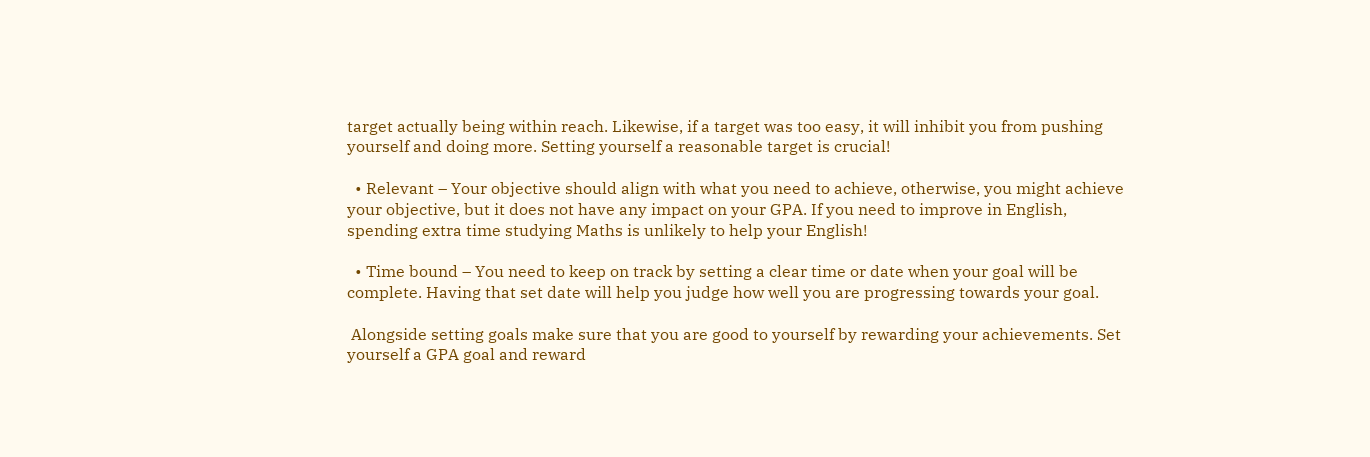target actually being within reach. Likewise, if a target was too easy, it will inhibit you from pushing yourself and doing more. Setting yourself a reasonable target is crucial!

  • Relevant – Your objective should align with what you need to achieve, otherwise, you might achieve your objective, but it does not have any impact on your GPA. If you need to improve in English, spending extra time studying Maths is unlikely to help your English!

  • Time bound – You need to keep on track by setting a clear time or date when your goal will be complete. Having that set date will help you judge how well you are progressing towards your goal.

 Alongside setting goals make sure that you are good to yourself by rewarding your achievements. Set yourself a GPA goal and reward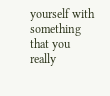yourself with something that you really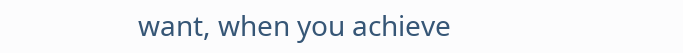want, when you achieve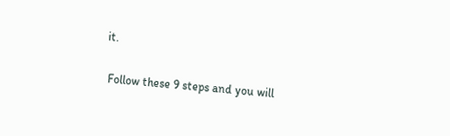it.

 Follow these 9 steps and you will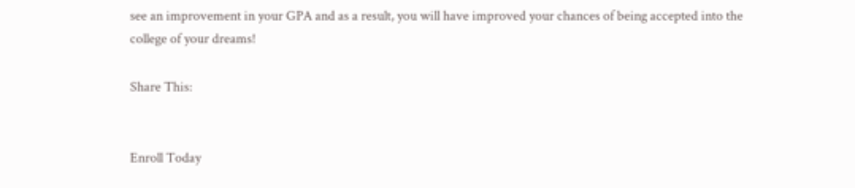see an improvement in your GPA and as a result, you will have improved your chances of being accepted into the college of your dreams!

Share This:


Enroll Today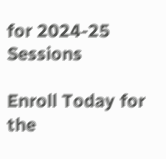for 2024-25 Sessions

Enroll Today for the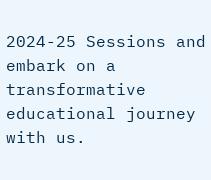2024-25 Sessions and embark on a transformative educational journey with us.